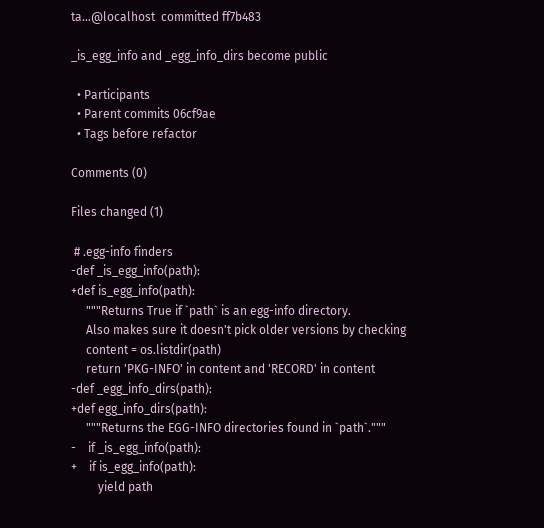ta...@localhost  committed ff7b483

_is_egg_info and _egg_info_dirs become public

  • Participants
  • Parent commits 06cf9ae
  • Tags before refactor

Comments (0)

Files changed (1)

 # .egg-info finders
-def _is_egg_info(path):
+def is_egg_info(path):
     """Returns True if `path` is an egg-info directory.
     Also makes sure it doesn't pick older versions by checking
     content = os.listdir(path)
     return 'PKG-INFO' in content and 'RECORD' in content
-def _egg_info_dirs(path):
+def egg_info_dirs(path):
     """Returns the EGG-INFO directories found in `path`."""
-    if _is_egg_info(path):
+    if is_egg_info(path):
         yield path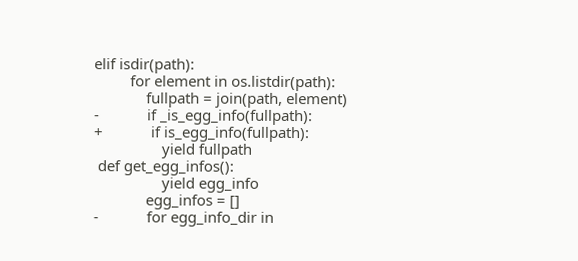elif isdir(path):
         for element in os.listdir(path):
             fullpath = join(path, element)
-            if _is_egg_info(fullpath):
+            if is_egg_info(fullpath):
                 yield fullpath
 def get_egg_infos():
                 yield egg_info
             egg_infos = []
-            for egg_info_dir in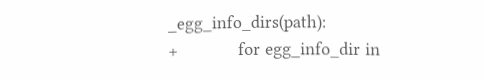_egg_info_dirs(path):
+            for egg_info_dir in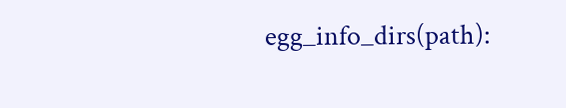egg_info_dirs(path):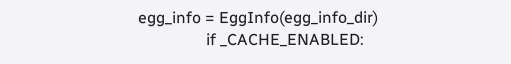egg_info = EggInfo(egg_info_dir)
                 if _CACHE_ENABLED: